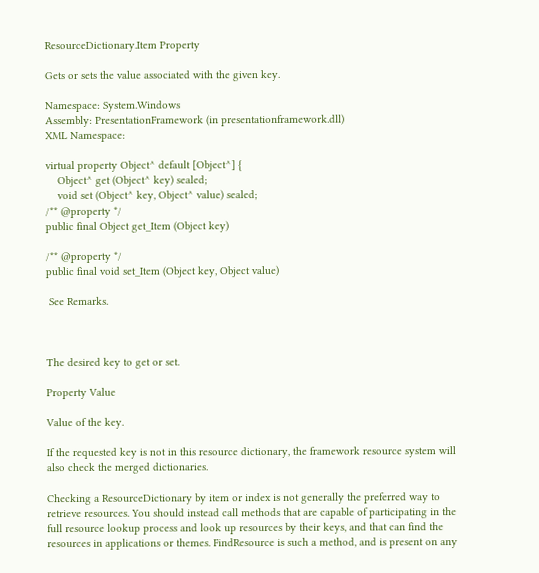ResourceDictionary.Item Property

Gets or sets the value associated with the given key.

Namespace: System.Windows
Assembly: PresentationFramework (in presentationframework.dll)
XML Namespace:

virtual property Object^ default [Object^] {
    Object^ get (Object^ key) sealed;
    void set (Object^ key, Object^ value) sealed;
/** @property */
public final Object get_Item (Object key)

/** @property */
public final void set_Item (Object key, Object value)

 See Remarks.



The desired key to get or set.

Property Value

Value of the key.

If the requested key is not in this resource dictionary, the framework resource system will also check the merged dictionaries.

Checking a ResourceDictionary by item or index is not generally the preferred way to retrieve resources. You should instead call methods that are capable of participating in the full resource lookup process and look up resources by their keys, and that can find the resources in applications or themes. FindResource is such a method, and is present on any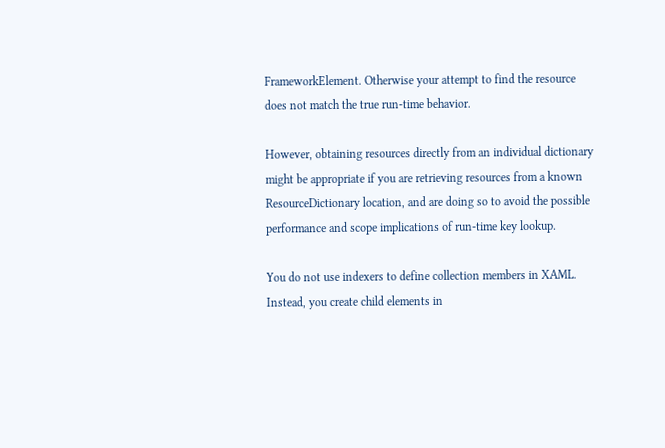FrameworkElement. Otherwise your attempt to find the resource does not match the true run-time behavior.

However, obtaining resources directly from an individual dictionary might be appropriate if you are retrieving resources from a known ResourceDictionary location, and are doing so to avoid the possible performance and scope implications of run-time key lookup.

You do not use indexers to define collection members in XAML. Instead, you create child elements in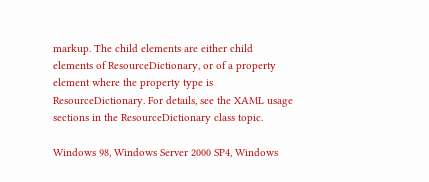markup. The child elements are either child elements of ResourceDictionary, or of a property element where the property type is ResourceDictionary. For details, see the XAML usage sections in the ResourceDictionary class topic.

Windows 98, Windows Server 2000 SP4, Windows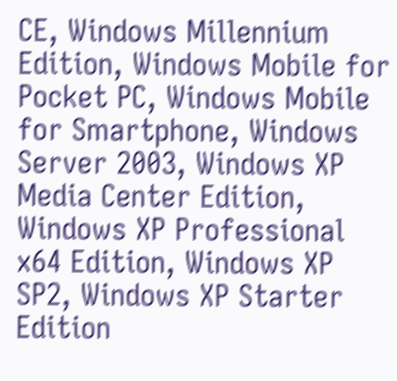CE, Windows Millennium Edition, Windows Mobile for Pocket PC, Windows Mobile for Smartphone, Windows Server 2003, Windows XP Media Center Edition, Windows XP Professional x64 Edition, Windows XP SP2, Windows XP Starter Edition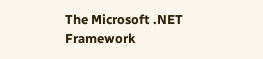The Microsoft .NET Framework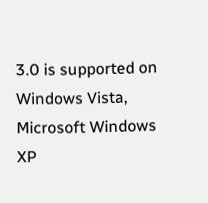3.0 is supported on Windows Vista, Microsoft Windows XP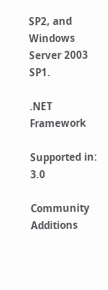SP2, and Windows Server 2003 SP1.

.NET Framework

Supported in: 3.0

Community Additions